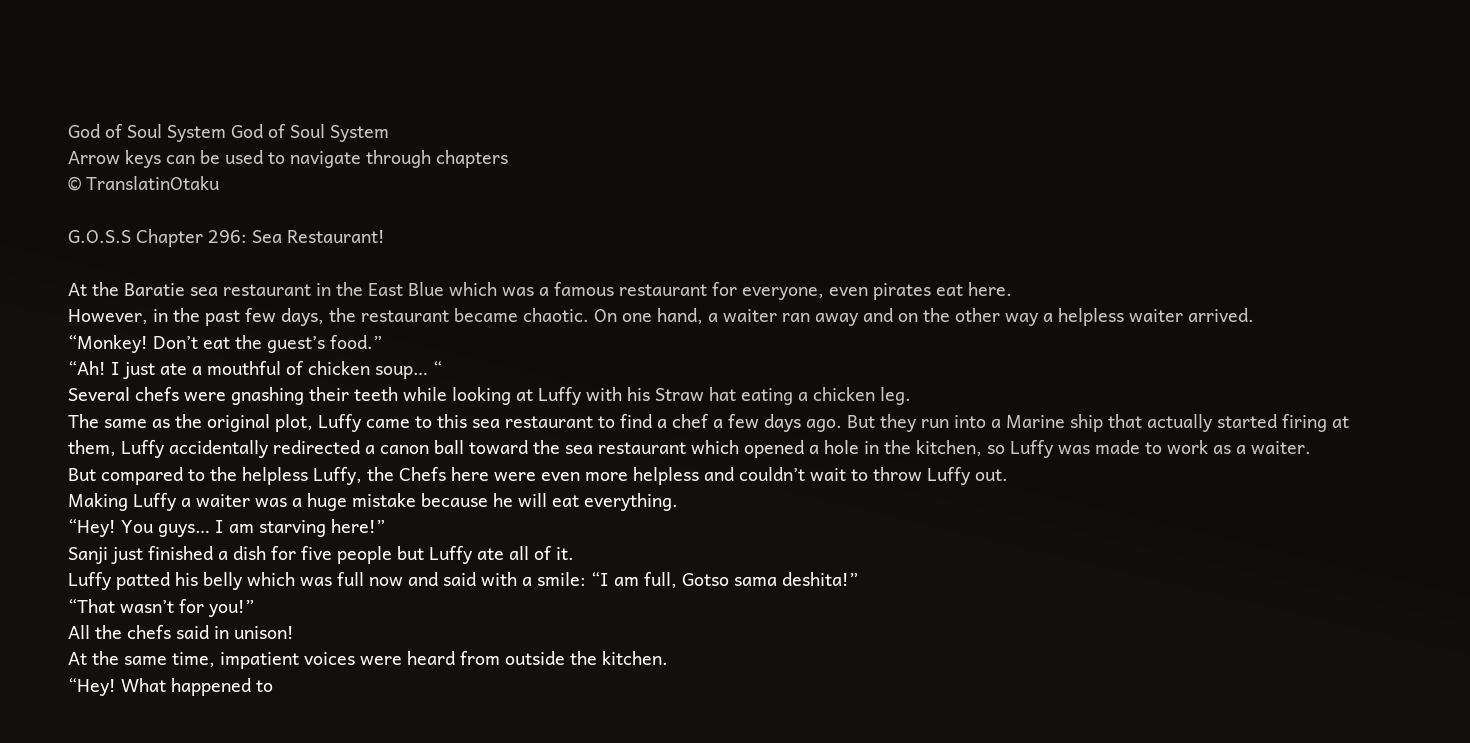God of Soul System God of Soul System
Arrow keys can be used to navigate through chapters
© TranslatinOtaku

G.O.S.S Chapter 296: Sea Restaurant!

At the Baratie sea restaurant in the East Blue which was a famous restaurant for everyone, even pirates eat here.
However, in the past few days, the restaurant became chaotic. On one hand, a waiter ran away and on the other way a helpless waiter arrived.
“Monkey! Don’t eat the guest’s food.”
“Ah! I just ate a mouthful of chicken soup… “
Several chefs were gnashing their teeth while looking at Luffy with his Straw hat eating a chicken leg.
The same as the original plot, Luffy came to this sea restaurant to find a chef a few days ago. But they run into a Marine ship that actually started firing at them, Luffy accidentally redirected a canon ball toward the sea restaurant which opened a hole in the kitchen, so Luffy was made to work as a waiter.
But compared to the helpless Luffy, the Chefs here were even more helpless and couldn’t wait to throw Luffy out.
Making Luffy a waiter was a huge mistake because he will eat everything.
“Hey! You guys… I am starving here!”
Sanji just finished a dish for five people but Luffy ate all of it.
Luffy patted his belly which was full now and said with a smile: “I am full, Gotso sama deshita!”
“That wasn’t for you!”
All the chefs said in unison!
At the same time, impatient voices were heard from outside the kitchen.
“Hey! What happened to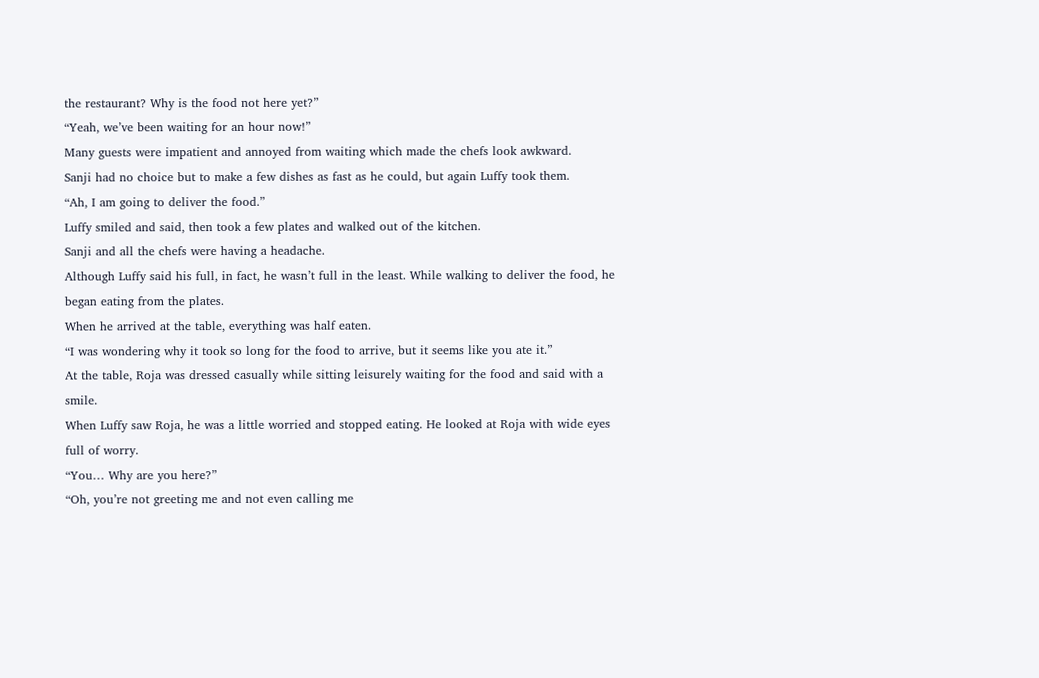the restaurant? Why is the food not here yet?”
“Yeah, we’ve been waiting for an hour now!”
Many guests were impatient and annoyed from waiting which made the chefs look awkward.
Sanji had no choice but to make a few dishes as fast as he could, but again Luffy took them.
“Ah, I am going to deliver the food.”
Luffy smiled and said, then took a few plates and walked out of the kitchen.
Sanji and all the chefs were having a headache.
Although Luffy said his full, in fact, he wasn’t full in the least. While walking to deliver the food, he began eating from the plates.
When he arrived at the table, everything was half eaten.
“I was wondering why it took so long for the food to arrive, but it seems like you ate it.”
At the table, Roja was dressed casually while sitting leisurely waiting for the food and said with a smile.
When Luffy saw Roja, he was a little worried and stopped eating. He looked at Roja with wide eyes full of worry.
“You… Why are you here?”
“Oh, you’re not greeting me and not even calling me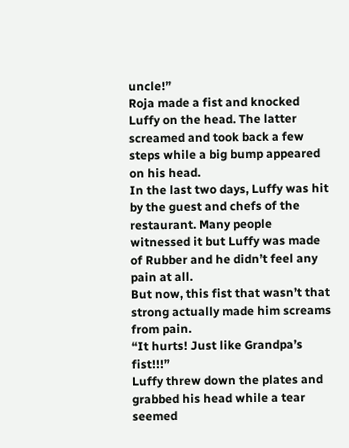uncle!”
Roja made a fist and knocked Luffy on the head. The latter screamed and took back a few steps while a big bump appeared on his head.
In the last two days, Luffy was hit by the guest and chefs of the restaurant. Many people witnessed it but Luffy was made of Rubber and he didn’t feel any pain at all.
But now, this fist that wasn’t that strong actually made him screams from pain.
“It hurts! Just like Grandpa’s fist!!!”
Luffy threw down the plates and grabbed his head while a tear seemed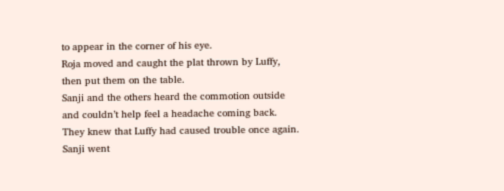to appear in the corner of his eye.
Roja moved and caught the plat thrown by Luffy, then put them on the table.
Sanji and the others heard the commotion outside and couldn’t help feel a headache coming back. They knew that Luffy had caused trouble once again. Sanji went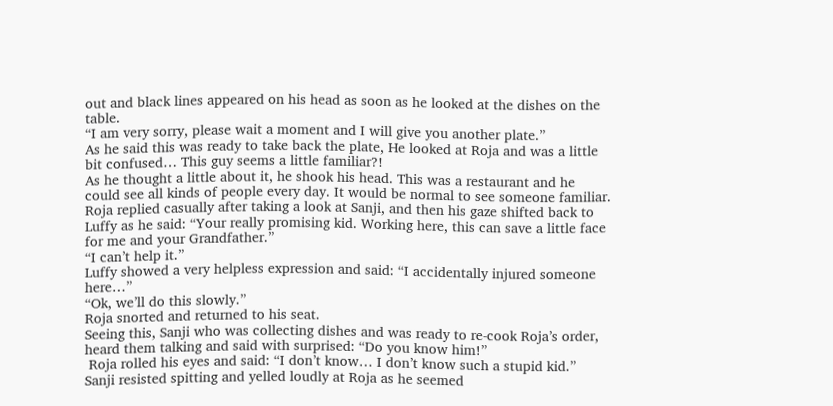out and black lines appeared on his head as soon as he looked at the dishes on the table.
“I am very sorry, please wait a moment and I will give you another plate.”
As he said this was ready to take back the plate, He looked at Roja and was a little bit confused… This guy seems a little familiar?!
As he thought a little about it, he shook his head. This was a restaurant and he could see all kinds of people every day. It would be normal to see someone familiar.
Roja replied casually after taking a look at Sanji, and then his gaze shifted back to Luffy as he said: “Your really promising kid. Working here, this can save a little face for me and your Grandfather.”
“I can’t help it.”
Luffy showed a very helpless expression and said: “I accidentally injured someone here…”
“Ok, we’ll do this slowly.”
Roja snorted and returned to his seat.
Seeing this, Sanji who was collecting dishes and was ready to re-cook Roja’s order, heard them talking and said with surprised: “Do you know him!”
 Roja rolled his eyes and said: “I don’t know… I don’t know such a stupid kid.”
Sanji resisted spitting and yelled loudly at Roja as he seemed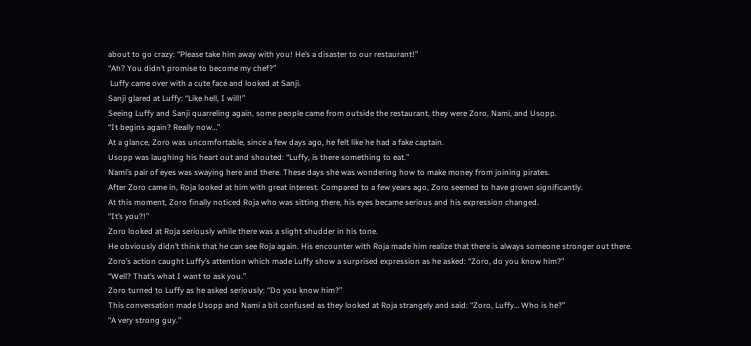about to go crazy: “Please take him away with you! He’s a disaster to our restaurant!”
“Ah? You didn’t promise to become my chef?”
 Luffy came over with a cute face and looked at Sanji.
Sanji glared at Luffy: “Like hell, I will!”
Seeing Luffy and Sanji quarreling again, some people came from outside the restaurant, they were Zoro, Nami, and Usopp.
“It begins again? Really now…”
At a glance, Zoro was uncomfortable, since a few days ago, he felt like he had a fake captain.
Usopp was laughing his heart out and shouted: “Luffy, is there something to eat.”
Nami’s pair of eyes was swaying here and there. These days she was wondering how to make money from joining pirates.
After Zoro came in, Roja looked at him with great interest. Compared to a few years ago, Zoro seemed to have grown significantly.
At this moment, Zoro finally noticed Roja who was sitting there, his eyes became serious and his expression changed.
“It’s you?!”
Zoro looked at Roja seriously while there was a slight shudder in his tone.
He obviously didn’t think that he can see Roja again. His encounter with Roja made him realize that there is always someone stronger out there.
Zoro’s action caught Luffy’s attention which made Luffy show a surprised expression as he asked: “Zoro, do you know him?”
“Well? That’s what I want to ask you.”
Zoro turned to Luffy as he asked seriously: “Do you know him?”
This conversation made Usopp and Nami a bit confused as they looked at Roja strangely and said: “Zoro, Luffy… Who is he?”
“A very strong guy.”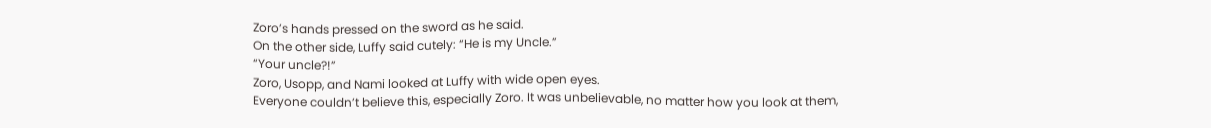Zoro’s hands pressed on the sword as he said.
On the other side, Luffy said cutely: “He is my Uncle.”
“Your uncle?!”
Zoro, Usopp, and Nami looked at Luffy with wide open eyes.
Everyone couldn’t believe this, especially Zoro. It was unbelievable, no matter how you look at them,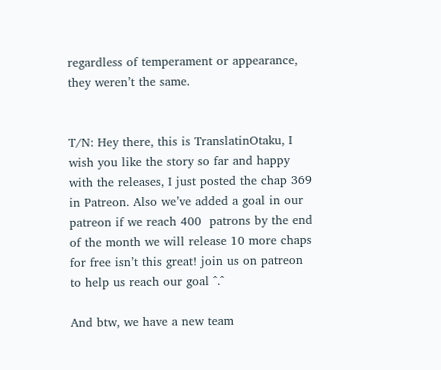regardless of temperament or appearance, they weren’t the same.


T/N: Hey there, this is TranslatinOtaku, I wish you like the story so far and happy with the releases, I just posted the chap 369 in Patreon. Also we’ve added a goal in our patreon if we reach 400  patrons by the end of the month we will release 10 more chaps for free isn’t this great! join us on patreon to help us reach our goal ^.^

And btw, we have a new team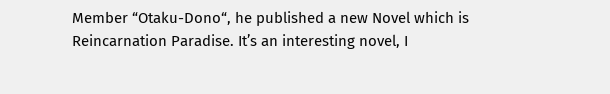Member “Otaku-Dono“, he published a new Novel which is Reincarnation Paradise. It’s an interesting novel, I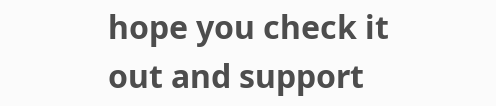hope you check it out and support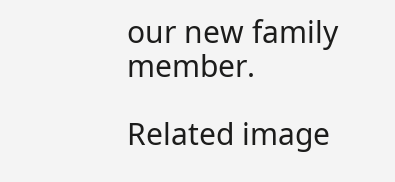our new family member.

Related image